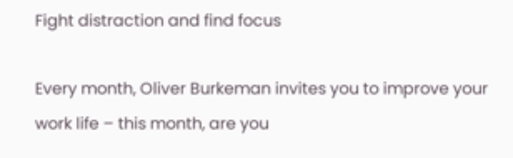Fight distraction and find focus

Every month, Oliver Burkeman invites you to improve your work life – this month, are you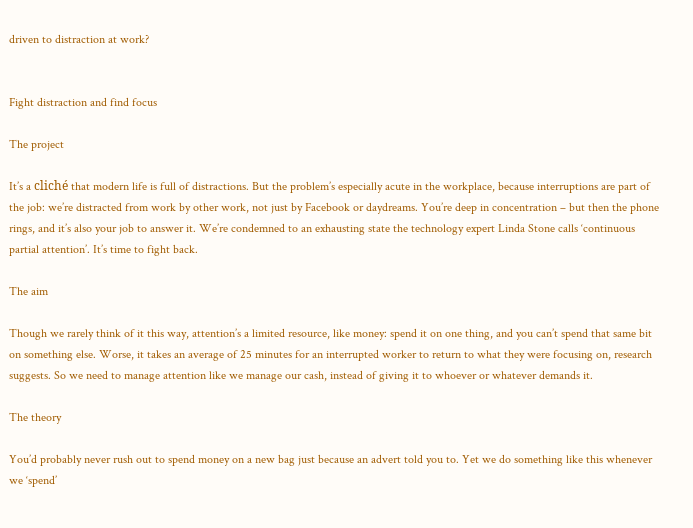driven to distraction at work?


Fight distraction and find focus

The project

It’s a cliché that modern life is full of distractions. But the problem’s especially acute in the workplace, because interruptions are part of the job: we’re distracted from work by other work, not just by Facebook or daydreams. You’re deep in concentration – but then the phone rings, and it’s also your job to answer it. We’re condemned to an exhausting state the technology expert Linda Stone calls ‘continuous partial attention’. It’s time to fight back.

The aim

Though we rarely think of it this way, attention’s a limited resource, like money: spend it on one thing, and you can’t spend that same bit on something else. Worse, it takes an average of 25 minutes for an interrupted worker to return to what they were focusing on, research suggests. So we need to manage attention like we manage our cash, instead of giving it to whoever or whatever demands it.

The theory

You’d probably never rush out to spend money on a new bag just because an advert told you to. Yet we do something like this whenever we ‘spend’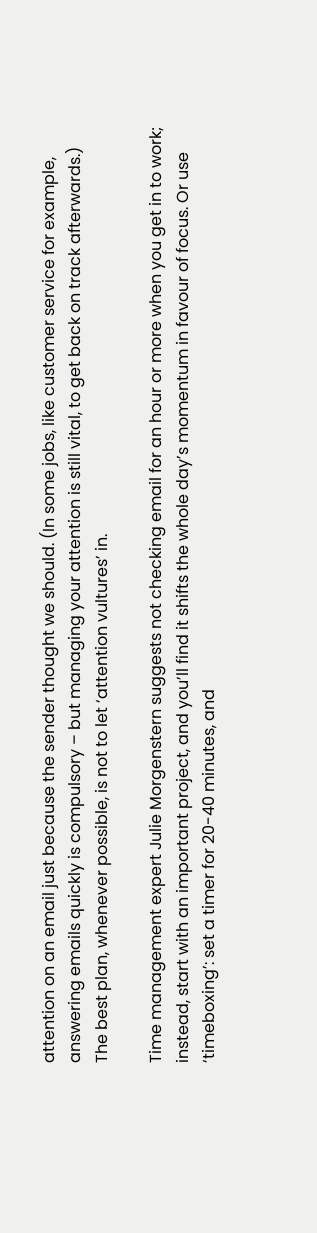attention on an email just because the sender thought we should. (In some jobs, like customer service for example, answering emails quickly is compulsory – but managing your attention is still vital, to get back on track afterwards.) The best plan, whenever possible, is not to let ‘attention vultures’ in.

Time management expert Julie Morgenstern suggests not checking email for an hour or more when you get in to work; instead, start with an important project, and you’ll find it shifts the whole day’s momentum in favour of focus. Or use ‘timeboxing’: set a timer for 20-40 minutes, and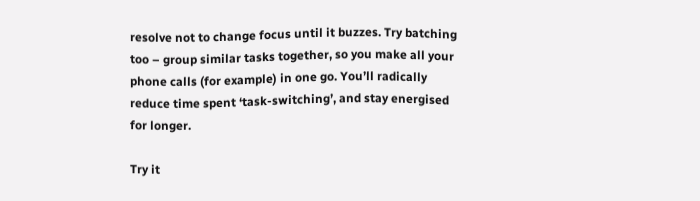resolve not to change focus until it buzzes. Try batching too – group similar tasks together, so you make all your phone calls (for example) in one go. You’ll radically reduce time spent ‘task-switching’, and stay energised for longer.

Try it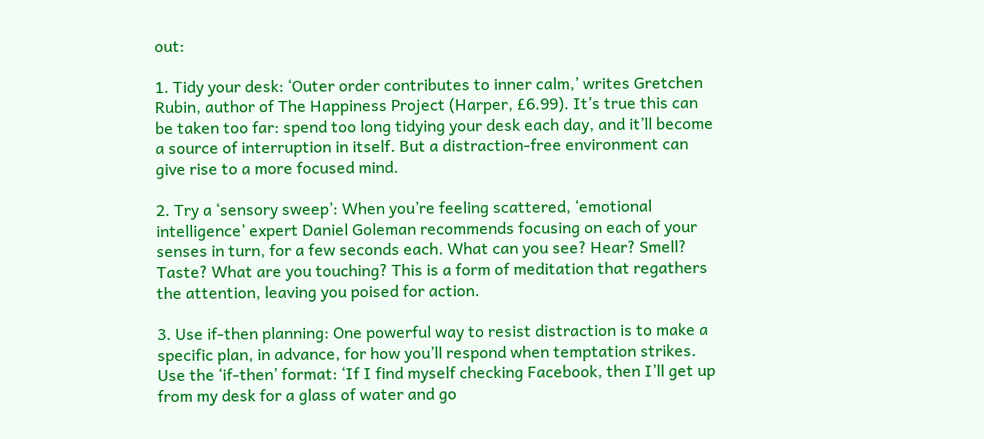out:

1. Tidy your desk: ‘Outer order contributes to inner calm,’ writes Gretchen Rubin, author of The Happiness Project (Harper, £6.99). It’s true this can be taken too far: spend too long tidying your desk each day, and it’ll become a source of interruption in itself. But a distraction-free environment can give rise to a more focused mind.

2. Try a ‘sensory sweep’: When you’re feeling scattered, ‘emotional intelligence’ expert Daniel Goleman recommends focusing on each of your senses in turn, for a few seconds each. What can you see? Hear? Smell? Taste? What are you touching? This is a form of meditation that regathers the attention, leaving you poised for action.

3. Use if-then planning: One powerful way to resist distraction is to make a specific plan, in advance, for how you’ll respond when temptation strikes. Use the ‘if-then’ format: ‘If I find myself checking Facebook, then I’ll get up from my desk for a glass of water and go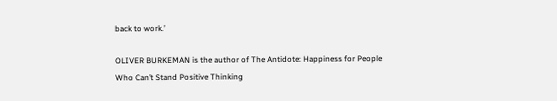back to work.’

OLIVER BURKEMAN is the author of The Antidote: Happiness for People Who Can’t Stand Positive Thinking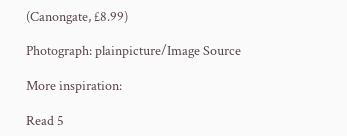(Canongate, £8.99)

Photograph: plainpicture/Image Source

More inspiration:

Read 5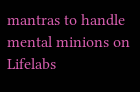mantras to handle mental minions on Lifelabs